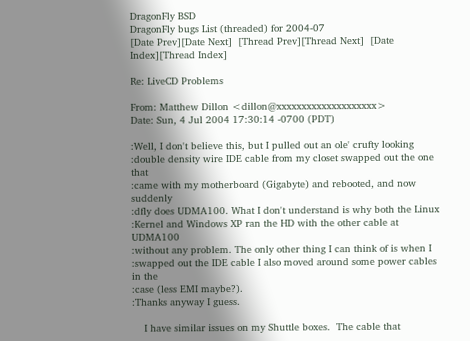DragonFly BSD
DragonFly bugs List (threaded) for 2004-07
[Date Prev][Date Next]  [Thread Prev][Thread Next]  [Date Index][Thread Index]

Re: LiveCD Problems

From: Matthew Dillon <dillon@xxxxxxxxxxxxxxxxxxxx>
Date: Sun, 4 Jul 2004 17:30:14 -0700 (PDT)

:Well, I don't believe this, but I pulled out an ole' crufty looking
:double density wire IDE cable from my closet swapped out the one that
:came with my motherboard (Gigabyte) and rebooted, and now suddenly
:dfly does UDMA100. What I don't understand is why both the Linux
:Kernel and Windows XP ran the HD with the other cable at UDMA100
:without any problem. The only other thing I can think of is when I
:swapped out the IDE cable I also moved around some power cables in the
:case (less EMI maybe?).
:Thanks anyway I guess.

    I have similar issues on my Shuttle boxes.  The cable that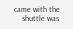came with the
    shuttle was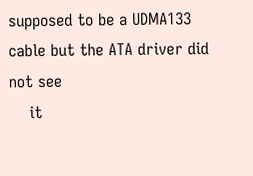supposed to be a UDMA133 cable but the ATA driver did not see
    it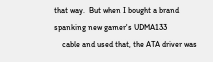that way.  But when I bought a brand spanking new gamer's UDMA133
    cable and used that, the ATA driver was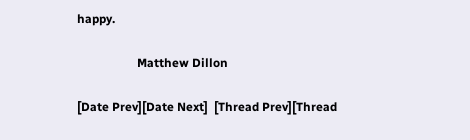happy.

                    Matthew Dillon

[Date Prev][Date Next]  [Thread Prev][Thread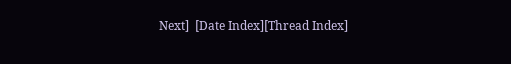Next]  [Date Index][Thread Index]